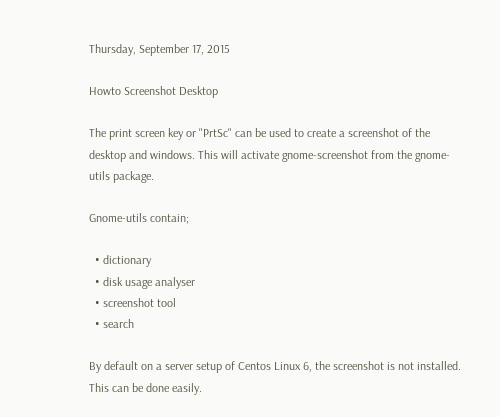Thursday, September 17, 2015

Howto Screenshot Desktop

The print screen key or "PrtSc" can be used to create a screenshot of the desktop and windows. This will activate gnome-screenshot from the gnome-utils package.

Gnome-utils contain;

  • dictionary
  • disk usage analyser
  • screenshot tool
  • search

By default on a server setup of Centos Linux 6, the screenshot is not installed. This can be done easily.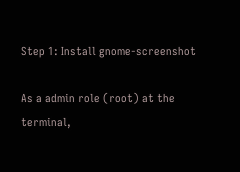Step 1: Install gnome-screenshot

As a admin role (root) at the terminal,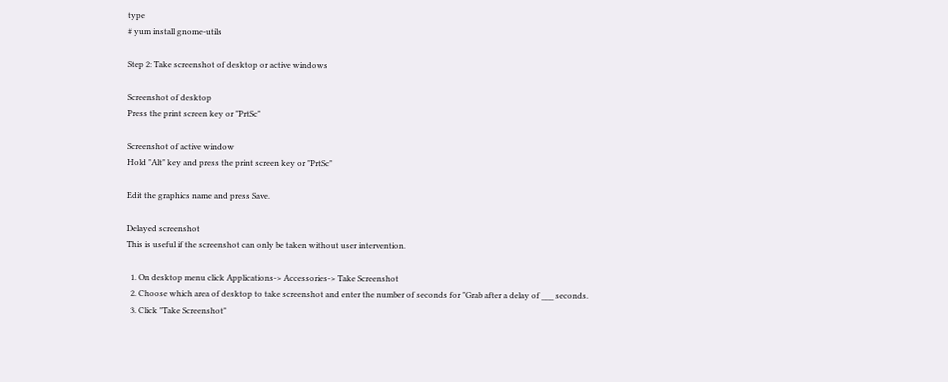type
# yum install gnome-utils

Step 2: Take screenshot of desktop or active windows

Screenshot of desktop
Press the print screen key or "PrtSc"

Screenshot of active window
Hold "Alt" key and press the print screen key or "PrtSc"

Edit the graphics name and press Save.

Delayed screenshot
This is useful if the screenshot can only be taken without user intervention.

  1. On desktop menu click Applications-> Accessories-> Take Screenshot
  2. Choose which area of desktop to take screenshot and enter the number of seconds for "Grab after a delay of ___ seconds.
  3. Click "Take Screenshot"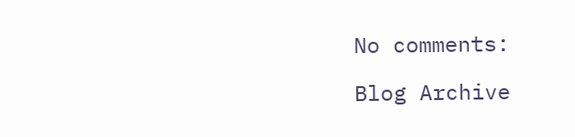No comments:

Blog Archive